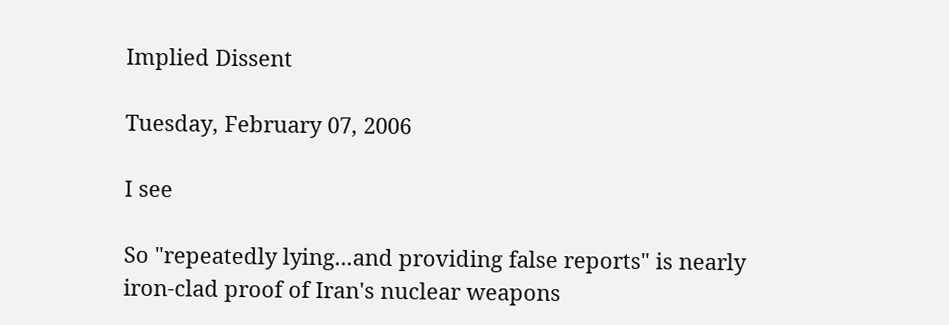Implied Dissent

Tuesday, February 07, 2006

I see

So "repeatedly lying...and providing false reports" is nearly iron-clad proof of Iran's nuclear weapons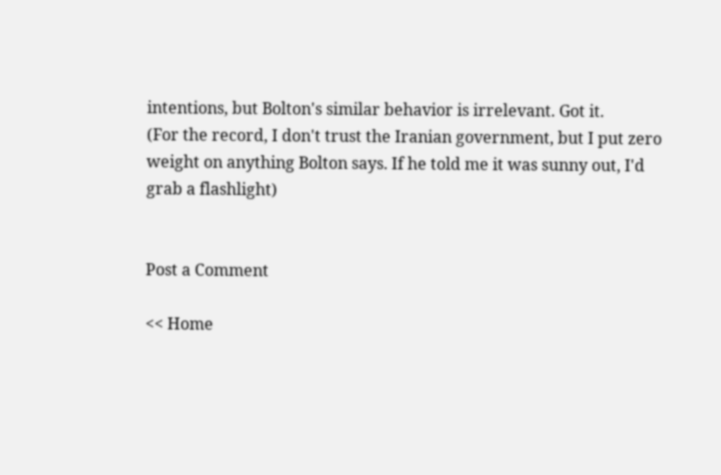intentions, but Bolton's similar behavior is irrelevant. Got it.
(For the record, I don't trust the Iranian government, but I put zero weight on anything Bolton says. If he told me it was sunny out, I'd grab a flashlight)


Post a Comment

<< Home